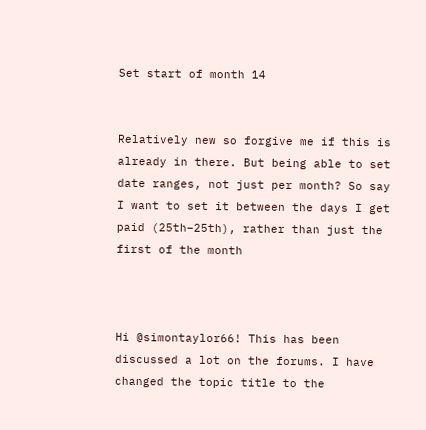Set start of month 14


Relatively new so forgive me if this is already in there. But being able to set date ranges, not just per month? So say I want to set it between the days I get paid (25th–25th), rather than just the first of the month



Hi @simontaylor66! This has been discussed a lot on the forums. I have changed the topic title to the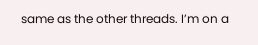same as the other threads. I’m on a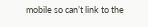mobile so can’t link to the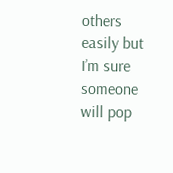others easily but I’m sure someone will pop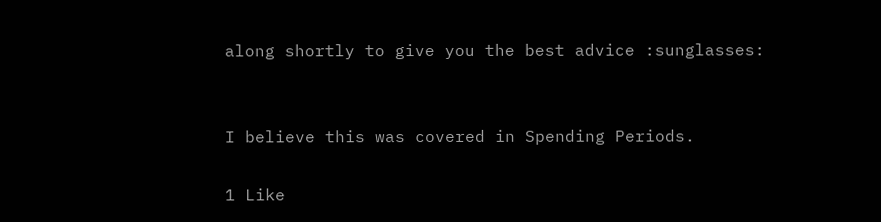along shortly to give you the best advice :sunglasses:


I believe this was covered in Spending Periods.

1 Like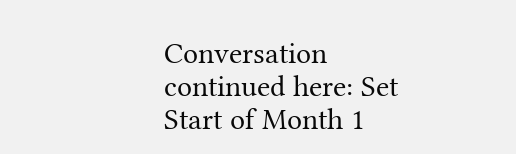Conversation continued here: Set Start of Month 1